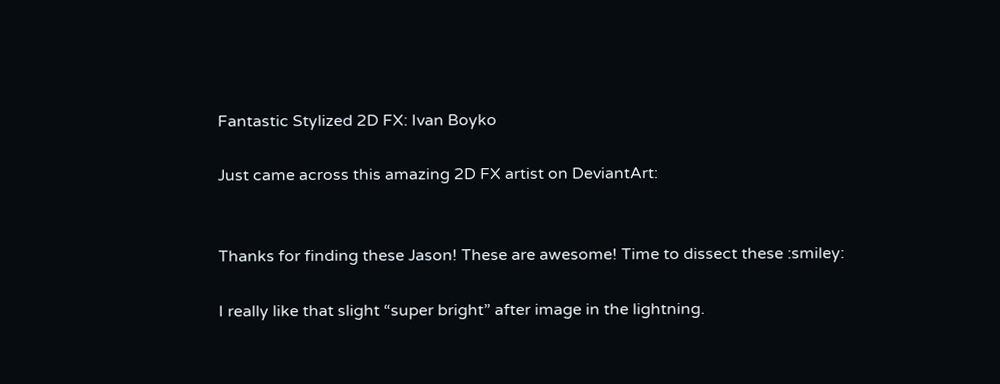Fantastic Stylized 2D FX: Ivan Boyko

Just came across this amazing 2D FX artist on DeviantArt:


Thanks for finding these Jason! These are awesome! Time to dissect these :smiley:

I really like that slight “super bright” after image in the lightning.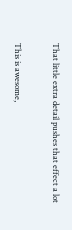That little extra detail pushes that effect a lot

This is awesome,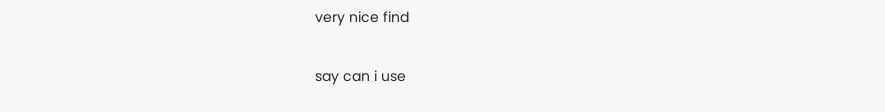very nice find

say can i use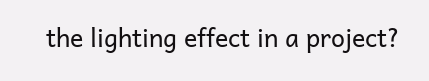the lighting effect in a project?